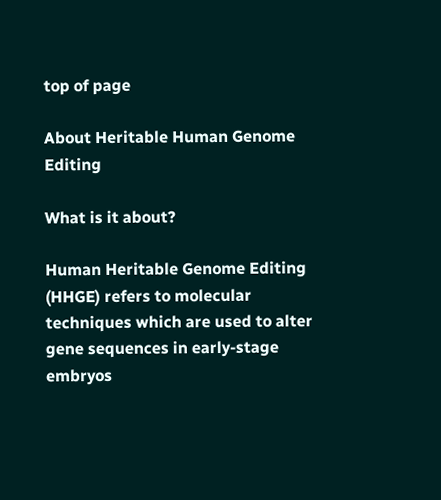top of page

About Heritable Human Genome Editing

What is it about?

Human Heritable Genome Editing (HHGE) refers to molecular techniques which are used to alter gene sequences in early-stage embryos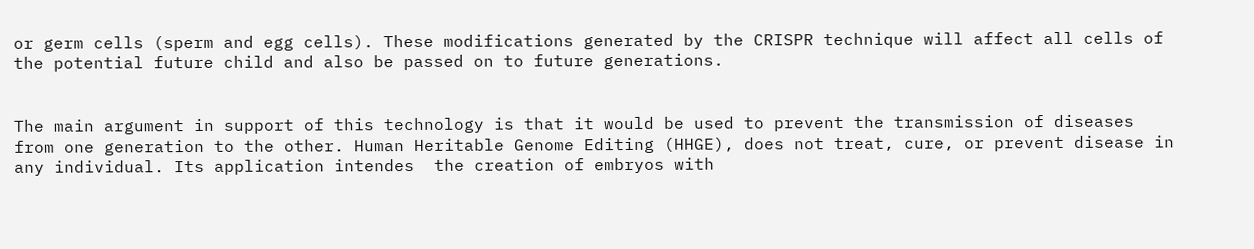or germ cells (sperm and egg cells). These modifications generated by the CRISPR technique will affect all cells of the potential future child and also be passed on to future generations.


The main argument in support of this technology is that it would be used to prevent the transmission of diseases from one generation to the other. Human Heritable Genome Editing (HHGE), does not treat, cure, or prevent disease in any individual. Its application intendes  the creation of embryos with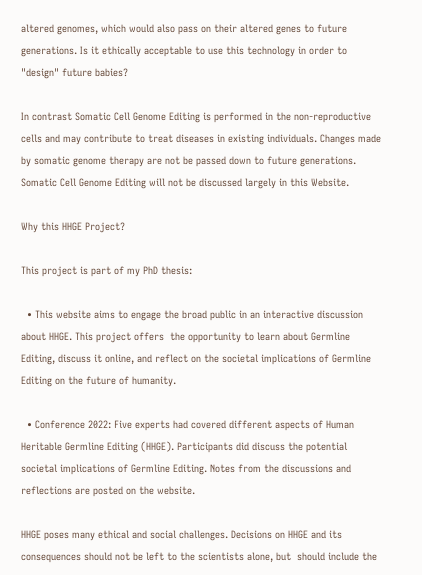altered genomes, which would also pass on their altered genes to future generations. Is it ethically acceptable to use this technology in order to "design" future babies?

In contrast Somatic Cell Genome Editing is performed in the non-reproductive cells and may contribute to treat diseases in existing individuals. Changes made by somatic genome therapy are not be passed down to future generations. Somatic Cell Genome Editing will not be discussed largely in this Website.

Why this HHGE Project?

This project is part of my PhD thesis:

  • This website aims to engage the broad public in an interactive discussion about HHGE. This project offers  the opportunity to learn about Germline Editing, discuss it online, and reflect on the societal implications of Germline Editing on the future of humanity.

  • Conference 2022: Five experts had covered different aspects of Human Heritable Germline Editing (HHGE). Participants did discuss the potential societal implications of Germline Editing. Notes from the discussions and reflections are posted on the website.

HHGE poses many ethical and social challenges. Decisions on HHGE and its consequences should not be left to the scientists alone, but  should include the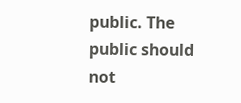public. The public should not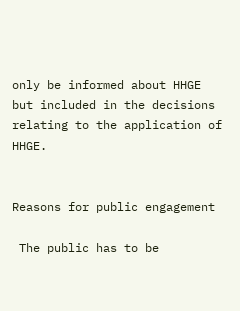only be informed about HHGE but included in the decisions relating to the application of HHGE.


Reasons for public engagement

 The public has to be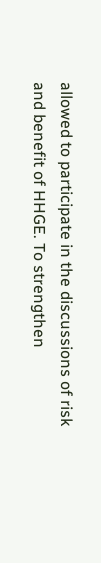allowed to participate in the discussions of risk and benefit of HHGE. To strengthen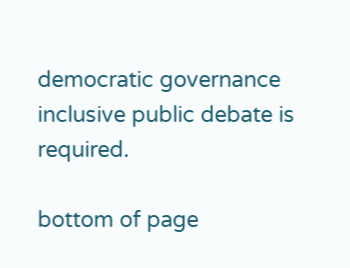democratic governance inclusive public debate is required.

bottom of page